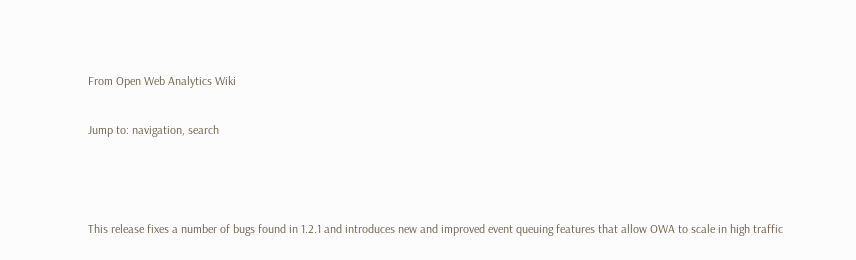From Open Web Analytics Wiki

Jump to: navigation, search



This release fixes a number of bugs found in 1.2.1 and introduces new and improved event queuing features that allow OWA to scale in high traffic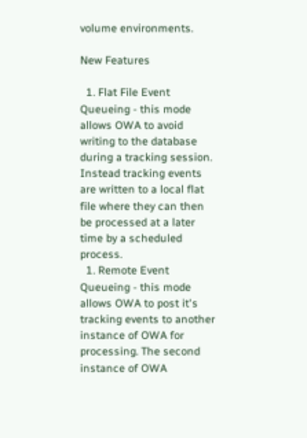volume environments.

New Features

  1. Flat File Event Queueing - this mode allows OWA to avoid writing to the database during a tracking session. Instead tracking events are written to a local flat file where they can then be processed at a later time by a scheduled process.
  1. Remote Event Queueing - this mode allows OWA to post it's tracking events to another instance of OWA for processing. The second instance of OWA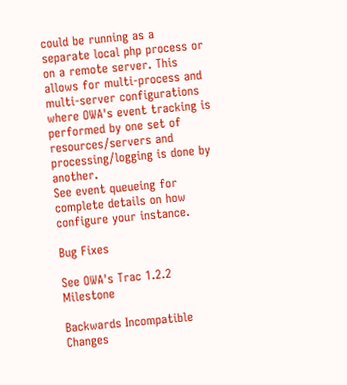could be running as a separate local php process or on a remote server. This allows for multi-process and multi-server configurations where OWA's event tracking is performed by one set of resources/servers and processing/logging is done by another.
See event queueing for complete details on how configure your instance.

Bug Fixes

See OWA's Trac 1.2.2 Milestone

Backwards Incompatible Changes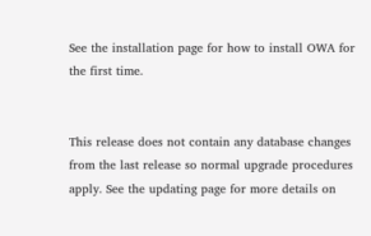See the installation page for how to install OWA for the first time.


This release does not contain any database changes from the last release so normal upgrade procedures apply. See the updating page for more details on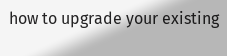how to upgrade your existing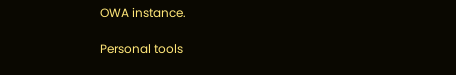OWA instance.

Personal tools